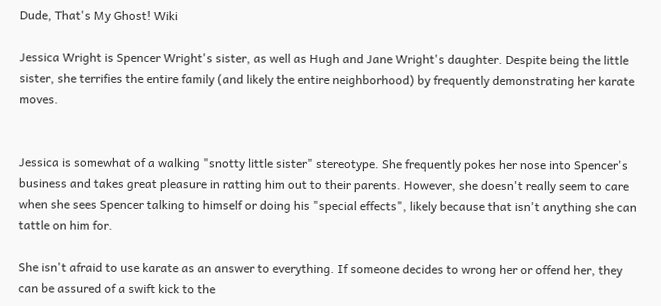Dude, That's My Ghost! Wiki

Jessica Wright is Spencer Wright's sister, as well as Hugh and Jane Wright's daughter. Despite being the little sister, she terrifies the entire family (and likely the entire neighborhood) by frequently demonstrating her karate moves.


Jessica is somewhat of a walking "snotty little sister" stereotype. She frequently pokes her nose into Spencer's business and takes great pleasure in ratting him out to their parents. However, she doesn't really seem to care when she sees Spencer talking to himself or doing his "special effects", likely because that isn't anything she can tattle on him for.

She isn't afraid to use karate as an answer to everything. If someone decides to wrong her or offend her, they can be assured of a swift kick to the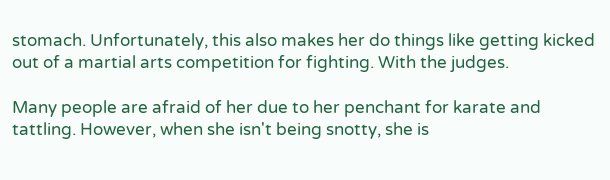stomach. Unfortunately, this also makes her do things like getting kicked out of a martial arts competition for fighting. With the judges.

Many people are afraid of her due to her penchant for karate and tattling. However, when she isn't being snotty, she is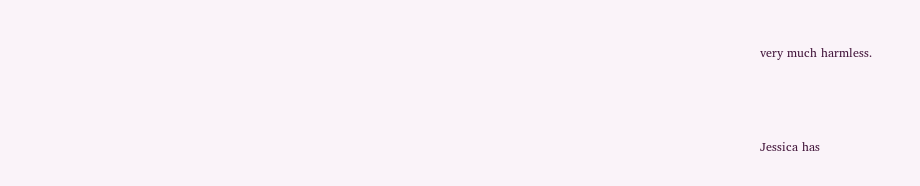very much harmless.



Jessica has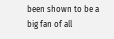been shown to be a big fan of all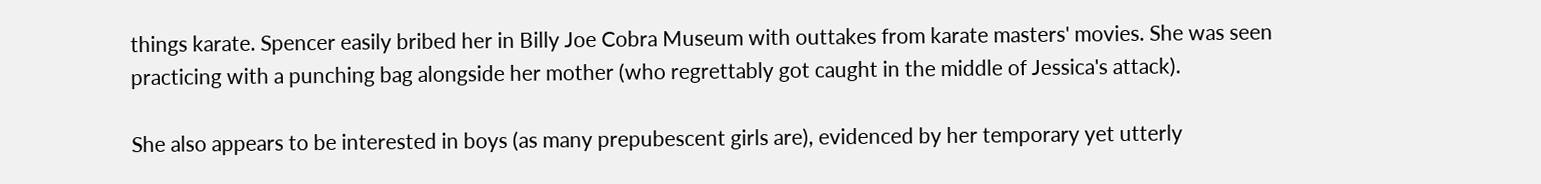things karate. Spencer easily bribed her in Billy Joe Cobra Museum with outtakes from karate masters' movies. She was seen practicing with a punching bag alongside her mother (who regrettably got caught in the middle of Jessica's attack).

She also appears to be interested in boys (as many prepubescent girls are), evidenced by her temporary yet utterly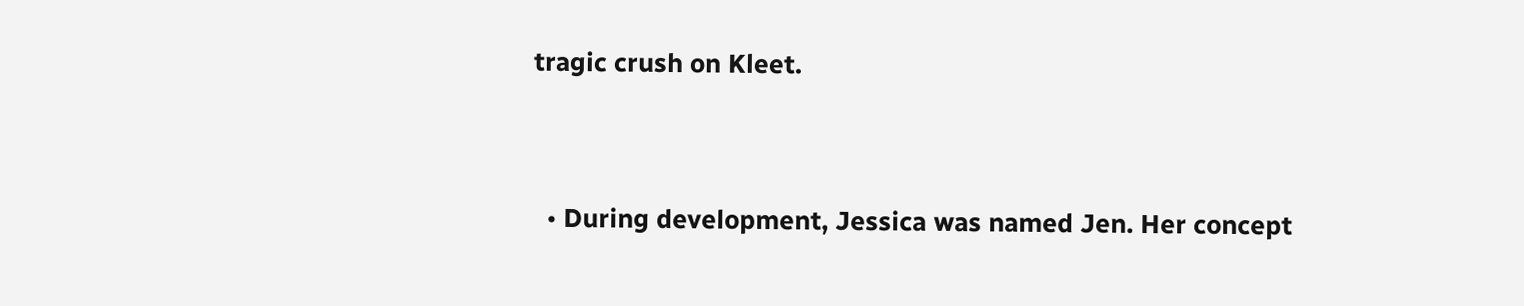tragic crush on Kleet.



  • During development, Jessica was named Jen. Her concept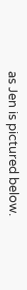as Jen is pictured below.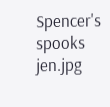Spencer's spooks jen.jpg